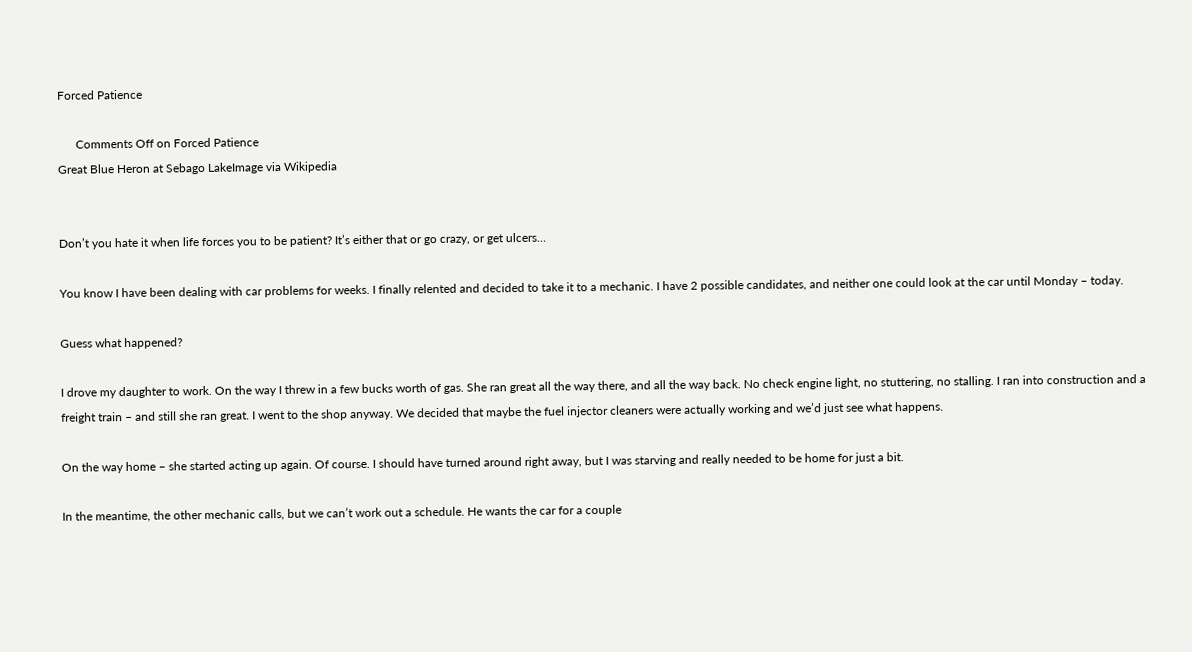Forced Patience

      Comments Off on Forced Patience
Great Blue Heron at Sebago LakeImage via Wikipedia


Don’t you hate it when life forces you to be patient? It’s either that or go crazy, or get ulcers…

You know I have been dealing with car problems for weeks. I finally relented and decided to take it to a mechanic. I have 2 possible candidates, and neither one could look at the car until Monday – today.

Guess what happened?

I drove my daughter to work. On the way I threw in a few bucks worth of gas. She ran great all the way there, and all the way back. No check engine light, no stuttering, no stalling. I ran into construction and a freight train – and still she ran great. I went to the shop anyway. We decided that maybe the fuel injector cleaners were actually working and we’d just see what happens.

On the way home – she started acting up again. Of course. I should have turned around right away, but I was starving and really needed to be home for just a bit.

In the meantime, the other mechanic calls, but we can’t work out a schedule. He wants the car for a couple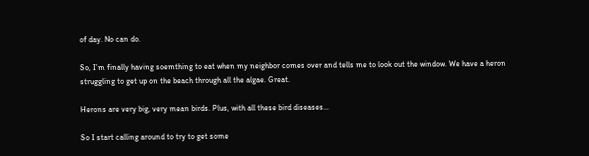of day. No can do.

So, I’m finally having soemthing to eat when my neighbor comes over and tells me to look out the window. We have a heron struggling to get up on the beach through all the algae. Great.

Herons are very big, very mean birds. Plus, with all these bird diseases…

So I start calling around to try to get some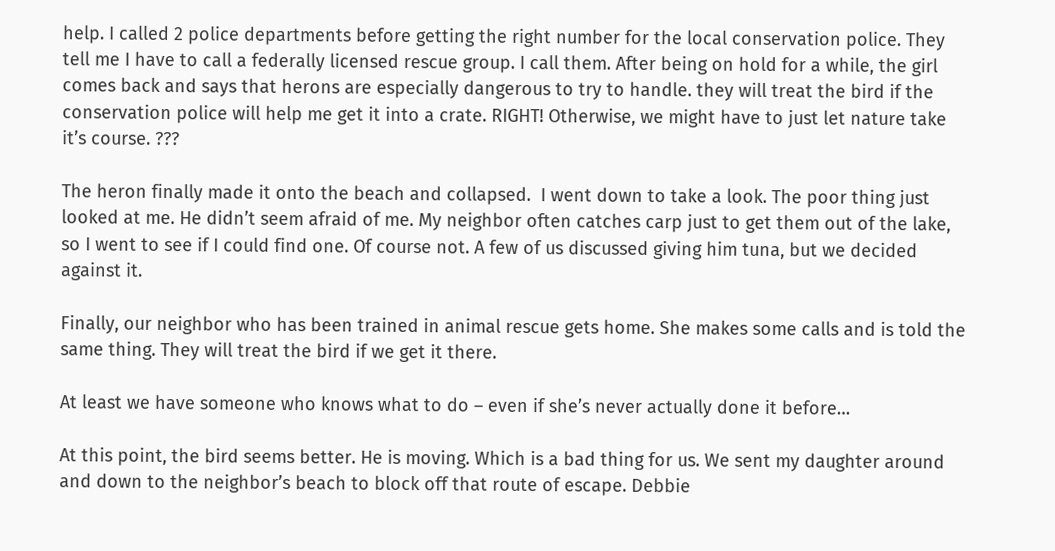help. I called 2 police departments before getting the right number for the local conservation police. They tell me I have to call a federally licensed rescue group. I call them. After being on hold for a while, the girl comes back and says that herons are especially dangerous to try to handle. they will treat the bird if the conservation police will help me get it into a crate. RIGHT! Otherwise, we might have to just let nature take it’s course. ???

The heron finally made it onto the beach and collapsed.  I went down to take a look. The poor thing just looked at me. He didn’t seem afraid of me. My neighbor often catches carp just to get them out of the lake, so I went to see if I could find one. Of course not. A few of us discussed giving him tuna, but we decided against it.

Finally, our neighbor who has been trained in animal rescue gets home. She makes some calls and is told the same thing. They will treat the bird if we get it there.

At least we have someone who knows what to do – even if she’s never actually done it before…

At this point, the bird seems better. He is moving. Which is a bad thing for us. We sent my daughter around and down to the neighbor’s beach to block off that route of escape. Debbie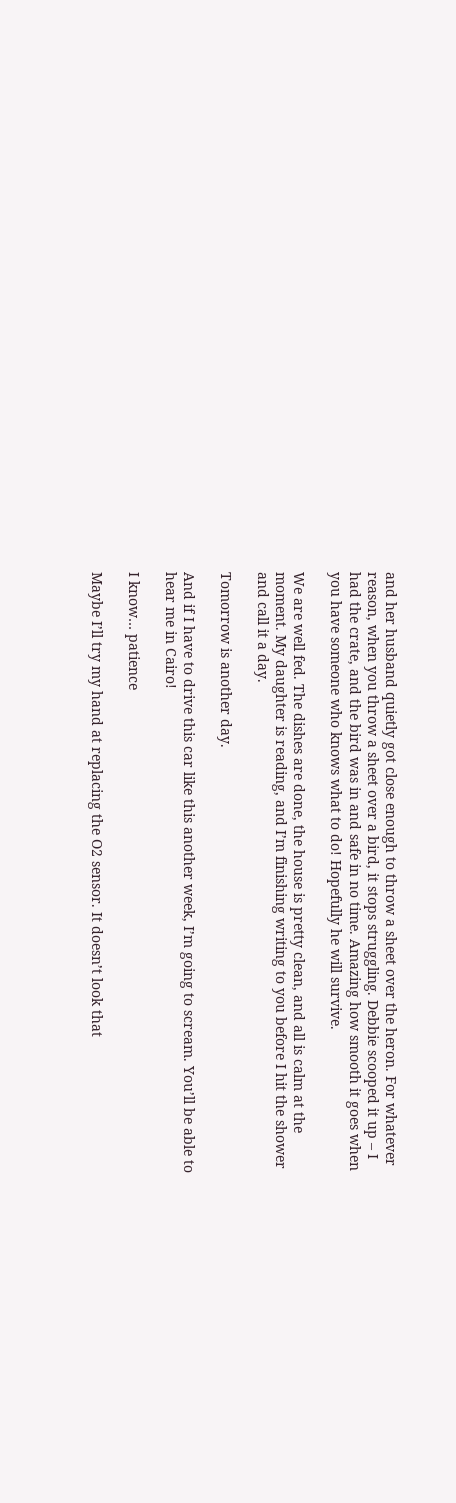and her husband quietly got close enough to throw a sheet over the heron. For whatever reason, when you throw a sheet over a bird, it stops struggling. Debbie scooped it up – I had the crate, and the bird was in and safe in no time. Amazing how smooth it goes when you have someone who knows what to do! Hopefully he will survive.

We are well fed. The dishes are done, the house is pretty clean, and all is calm at the moment. My daughter is reading, and I’m finishing writing to you before I hit the shower and call it a day.

Tomorrow is another day.

And if I have to drive this car like this another week, I’m going to scream. You’ll be able to hear me in Cairo!

I know… patience

Maybe I’ll try my hand at replacing the O2 sensor. It doesn’t look that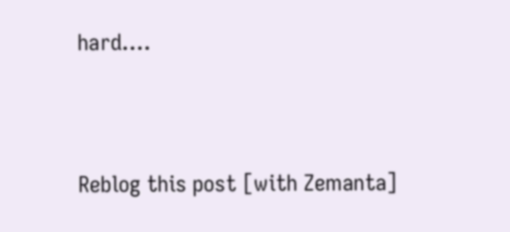hard….




Reblog this post [with Zemanta]